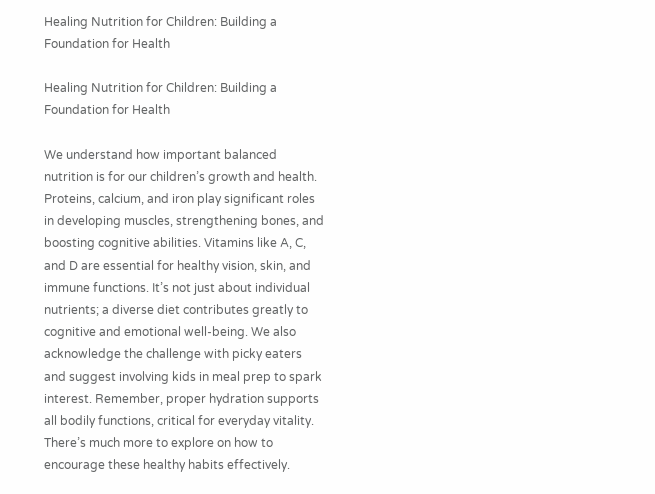Healing Nutrition for Children: Building a Foundation for Health

Healing Nutrition for Children: Building a Foundation for Health

We understand how important balanced nutrition is for our children’s growth and health. Proteins, calcium, and iron play significant roles in developing muscles, strengthening bones, and boosting cognitive abilities. Vitamins like A, C, and D are essential for healthy vision, skin, and immune functions. It’s not just about individual nutrients; a diverse diet contributes greatly to cognitive and emotional well-being. We also acknowledge the challenge with picky eaters and suggest involving kids in meal prep to spark interest. Remember, proper hydration supports all bodily functions, critical for everyday vitality. There’s much more to explore on how to encourage these healthy habits effectively.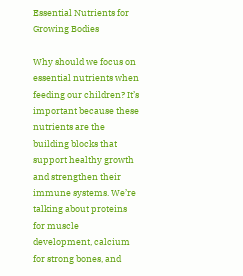Essential Nutrients for Growing Bodies

Why should we focus on essential nutrients when feeding our children? It’s important because these nutrients are the building blocks that support healthy growth and strengthen their immune systems. We’re talking about proteins for muscle development, calcium for strong bones, and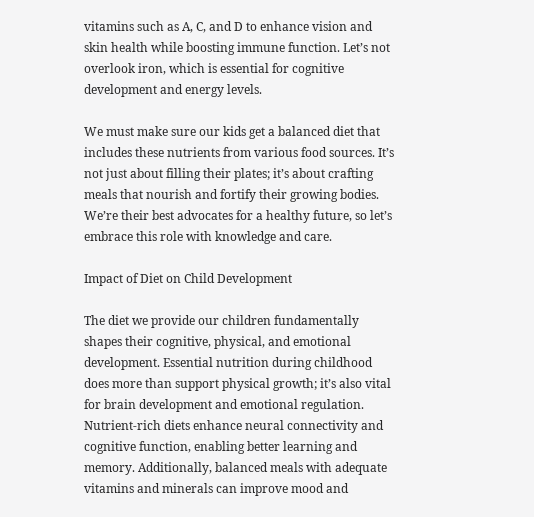vitamins such as A, C, and D to enhance vision and skin health while boosting immune function. Let’s not overlook iron, which is essential for cognitive development and energy levels.

We must make sure our kids get a balanced diet that includes these nutrients from various food sources. It’s not just about filling their plates; it’s about crafting meals that nourish and fortify their growing bodies. We’re their best advocates for a healthy future, so let’s embrace this role with knowledge and care.

Impact of Diet on Child Development

The diet we provide our children fundamentally shapes their cognitive, physical, and emotional development. Essential nutrition during childhood does more than support physical growth; it’s also vital for brain development and emotional regulation. Nutrient-rich diets enhance neural connectivity and cognitive function, enabling better learning and memory. Additionally, balanced meals with adequate vitamins and minerals can improve mood and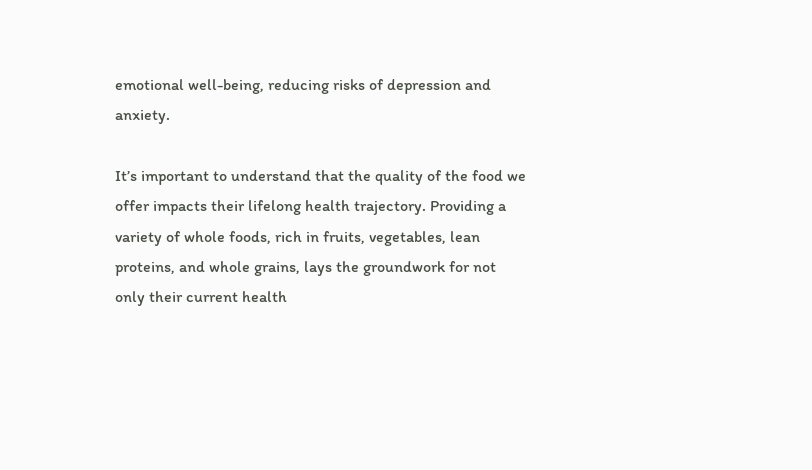emotional well-being, reducing risks of depression and anxiety.

It’s important to understand that the quality of the food we offer impacts their lifelong health trajectory. Providing a variety of whole foods, rich in fruits, vegetables, lean proteins, and whole grains, lays the groundwork for not only their current health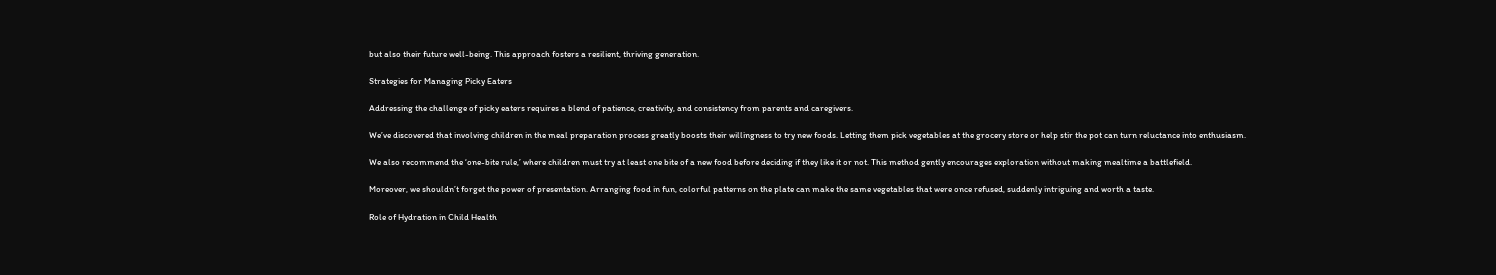but also their future well-being. This approach fosters a resilient, thriving generation.

Strategies for Managing Picky Eaters

Addressing the challenge of picky eaters requires a blend of patience, creativity, and consistency from parents and caregivers.

We’ve discovered that involving children in the meal preparation process greatly boosts their willingness to try new foods. Letting them pick vegetables at the grocery store or help stir the pot can turn reluctance into enthusiasm.

We also recommend the ‘one-bite rule,’ where children must try at least one bite of a new food before deciding if they like it or not. This method gently encourages exploration without making mealtime a battlefield.

Moreover, we shouldn’t forget the power of presentation. Arranging food in fun, colorful patterns on the plate can make the same vegetables that were once refused, suddenly intriguing and worth a taste.

Role of Hydration in Child Health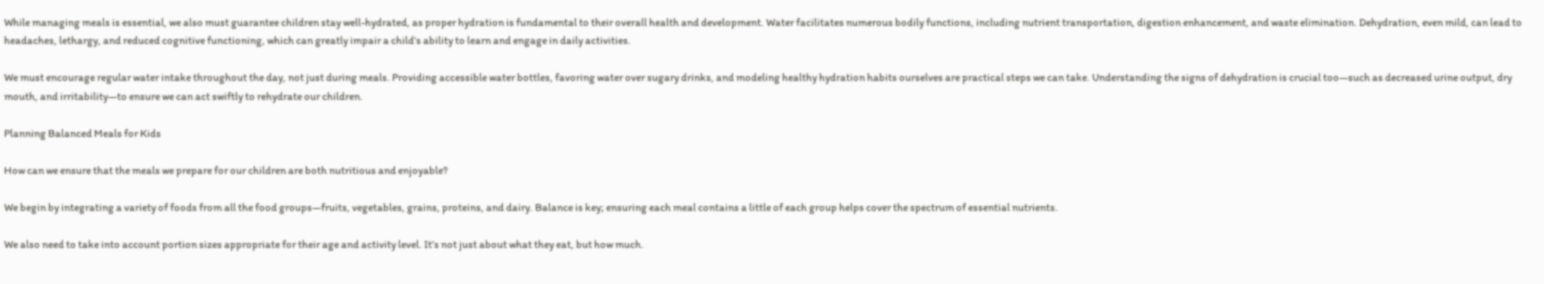While managing meals is essential, we also must guarantee children stay well-hydrated, as proper hydration is fundamental to their overall health and development. Water facilitates numerous bodily functions, including nutrient transportation, digestion enhancement, and waste elimination. Dehydration, even mild, can lead to headaches, lethargy, and reduced cognitive functioning, which can greatly impair a child’s ability to learn and engage in daily activities.

We must encourage regular water intake throughout the day, not just during meals. Providing accessible water bottles, favoring water over sugary drinks, and modeling healthy hydration habits ourselves are practical steps we can take. Understanding the signs of dehydration is crucial too—such as decreased urine output, dry mouth, and irritability—to ensure we can act swiftly to rehydrate our children.

Planning Balanced Meals for Kids

How can we ensure that the meals we prepare for our children are both nutritious and enjoyable?

We begin by integrating a variety of foods from all the food groups—fruits, vegetables, grains, proteins, and dairy. Balance is key; ensuring each meal contains a little of each group helps cover the spectrum of essential nutrients.

We also need to take into account portion sizes appropriate for their age and activity level. It’s not just about what they eat, but how much.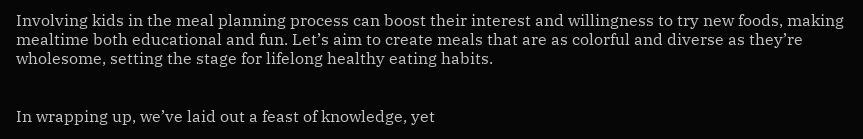Involving kids in the meal planning process can boost their interest and willingness to try new foods, making mealtime both educational and fun. Let’s aim to create meals that are as colorful and diverse as they’re wholesome, setting the stage for lifelong healthy eating habits.


In wrapping up, we’ve laid out a feast of knowledge, yet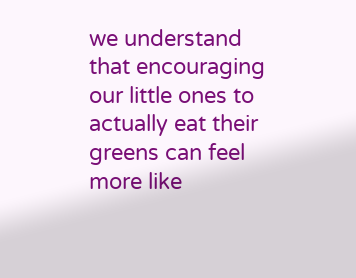we understand that encouraging our little ones to actually eat their greens can feel more like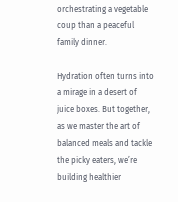orchestrating a vegetable coup than a peaceful family dinner.

Hydration often turns into a mirage in a desert of juice boxes. But together, as we master the art of balanced meals and tackle the picky eaters, we’re building healthier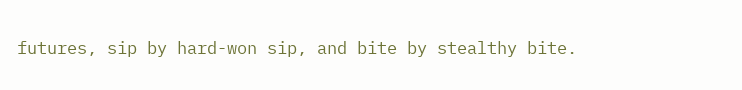futures, sip by hard-won sip, and bite by stealthy bite.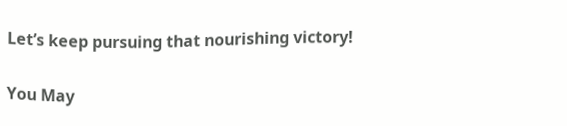Let’s keep pursuing that nourishing victory!

You May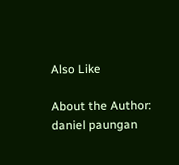Also Like

About the Author: daniel paungan